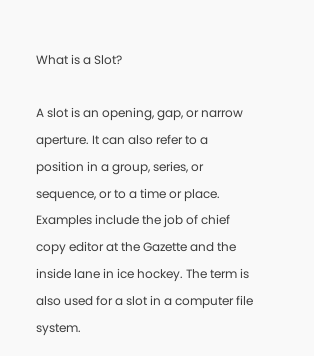What is a Slot?

A slot is an opening, gap, or narrow aperture. It can also refer to a position in a group, series, or sequence, or to a time or place. Examples include the job of chief copy editor at the Gazette and the inside lane in ice hockey. The term is also used for a slot in a computer file system.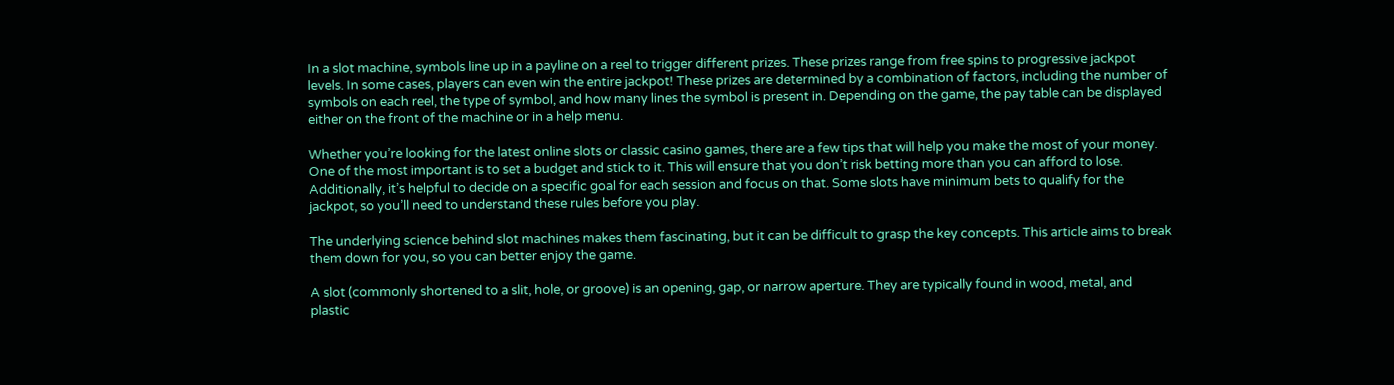In a slot machine, symbols line up in a payline on a reel to trigger different prizes. These prizes range from free spins to progressive jackpot levels. In some cases, players can even win the entire jackpot! These prizes are determined by a combination of factors, including the number of symbols on each reel, the type of symbol, and how many lines the symbol is present in. Depending on the game, the pay table can be displayed either on the front of the machine or in a help menu.

Whether you’re looking for the latest online slots or classic casino games, there are a few tips that will help you make the most of your money. One of the most important is to set a budget and stick to it. This will ensure that you don’t risk betting more than you can afford to lose. Additionally, it’s helpful to decide on a specific goal for each session and focus on that. Some slots have minimum bets to qualify for the jackpot, so you’ll need to understand these rules before you play.

The underlying science behind slot machines makes them fascinating, but it can be difficult to grasp the key concepts. This article aims to break them down for you, so you can better enjoy the game.

A slot (commonly shortened to a slit, hole, or groove) is an opening, gap, or narrow aperture. They are typically found in wood, metal, and plastic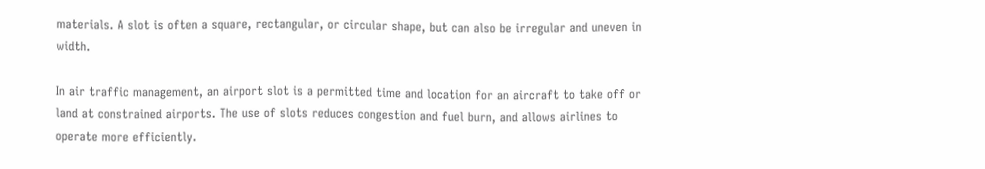materials. A slot is often a square, rectangular, or circular shape, but can also be irregular and uneven in width.

In air traffic management, an airport slot is a permitted time and location for an aircraft to take off or land at constrained airports. The use of slots reduces congestion and fuel burn, and allows airlines to operate more efficiently.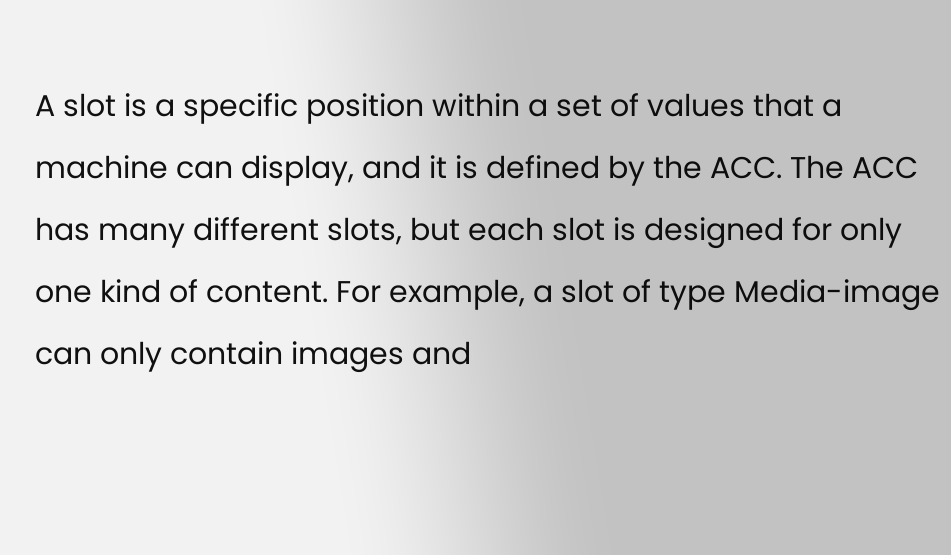A slot is a specific position within a set of values that a machine can display, and it is defined by the ACC. The ACC has many different slots, but each slot is designed for only one kind of content. For example, a slot of type Media-image can only contain images and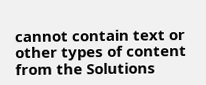cannot contain text or other types of content from the Solutions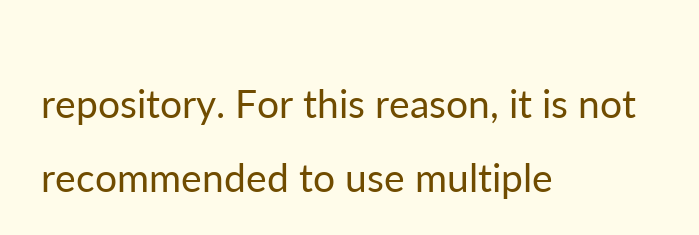repository. For this reason, it is not recommended to use multiple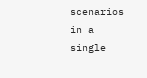scenarios in a single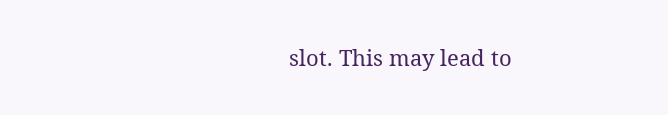slot. This may lead to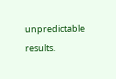unpredictable results.